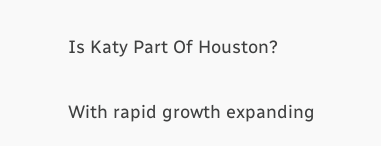Is Katy Part Of Houston?

With rapid growth expanding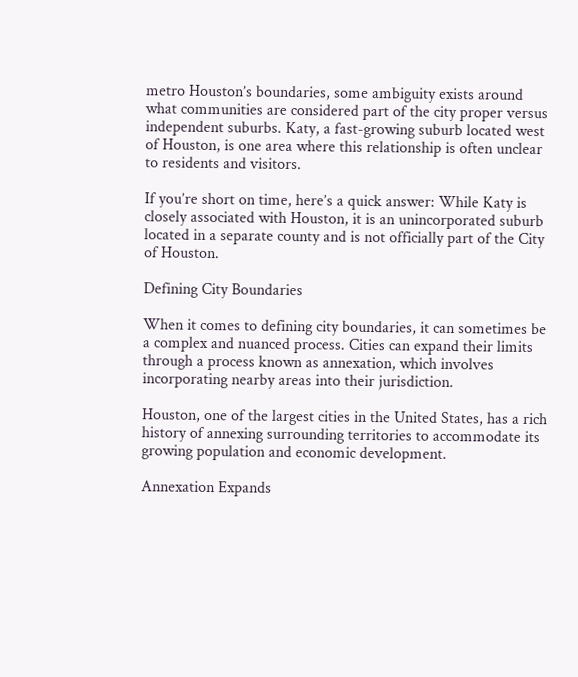metro Houston’s boundaries, some ambiguity exists around what communities are considered part of the city proper versus independent suburbs. Katy, a fast-growing suburb located west of Houston, is one area where this relationship is often unclear to residents and visitors.

If you’re short on time, here’s a quick answer: While Katy is closely associated with Houston, it is an unincorporated suburb located in a separate county and is not officially part of the City of Houston.

Defining City Boundaries

When it comes to defining city boundaries, it can sometimes be a complex and nuanced process. Cities can expand their limits through a process known as annexation, which involves incorporating nearby areas into their jurisdiction.

Houston, one of the largest cities in the United States, has a rich history of annexing surrounding territories to accommodate its growing population and economic development.

Annexation Expands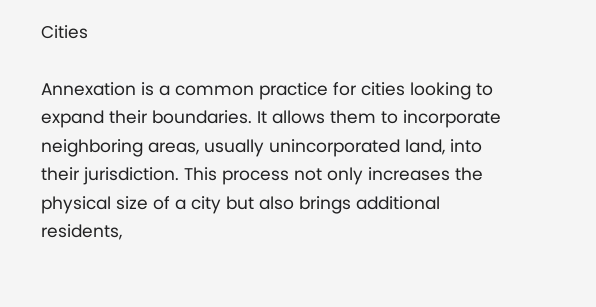Cities

Annexation is a common practice for cities looking to expand their boundaries. It allows them to incorporate neighboring areas, usually unincorporated land, into their jurisdiction. This process not only increases the physical size of a city but also brings additional residents,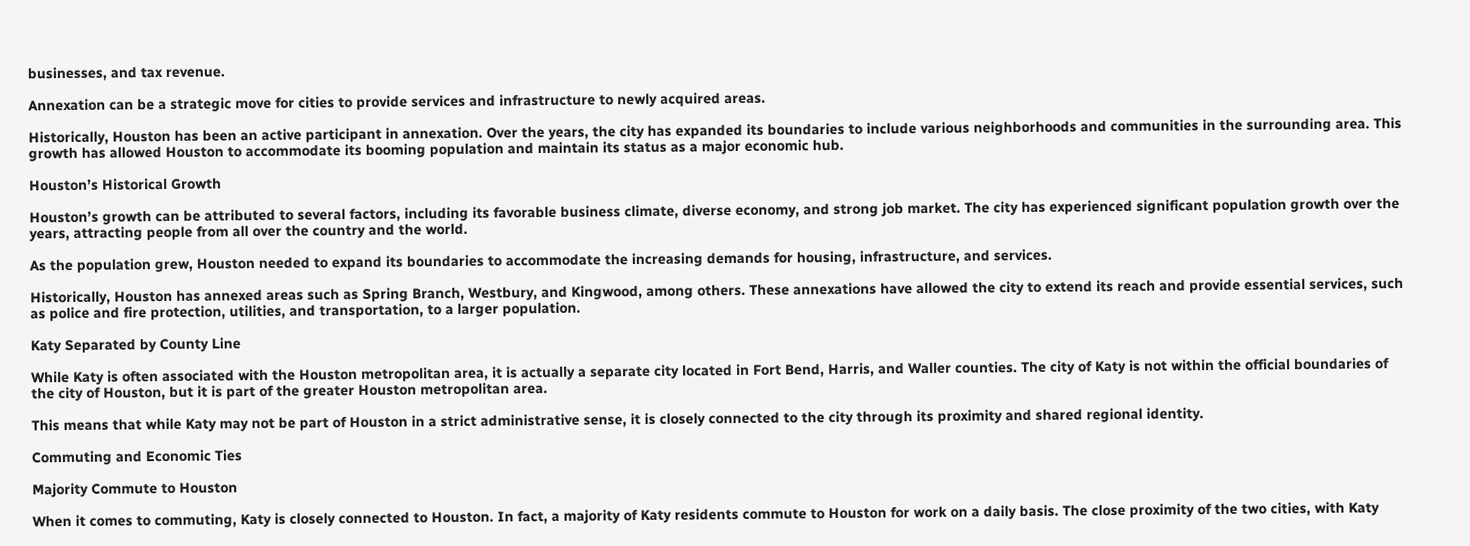businesses, and tax revenue.

Annexation can be a strategic move for cities to provide services and infrastructure to newly acquired areas.

Historically, Houston has been an active participant in annexation. Over the years, the city has expanded its boundaries to include various neighborhoods and communities in the surrounding area. This growth has allowed Houston to accommodate its booming population and maintain its status as a major economic hub.

Houston’s Historical Growth

Houston’s growth can be attributed to several factors, including its favorable business climate, diverse economy, and strong job market. The city has experienced significant population growth over the years, attracting people from all over the country and the world.

As the population grew, Houston needed to expand its boundaries to accommodate the increasing demands for housing, infrastructure, and services.

Historically, Houston has annexed areas such as Spring Branch, Westbury, and Kingwood, among others. These annexations have allowed the city to extend its reach and provide essential services, such as police and fire protection, utilities, and transportation, to a larger population.

Katy Separated by County Line

While Katy is often associated with the Houston metropolitan area, it is actually a separate city located in Fort Bend, Harris, and Waller counties. The city of Katy is not within the official boundaries of the city of Houston, but it is part of the greater Houston metropolitan area.

This means that while Katy may not be part of Houston in a strict administrative sense, it is closely connected to the city through its proximity and shared regional identity.

Commuting and Economic Ties

Majority Commute to Houston

When it comes to commuting, Katy is closely connected to Houston. In fact, a majority of Katy residents commute to Houston for work on a daily basis. The close proximity of the two cities, with Katy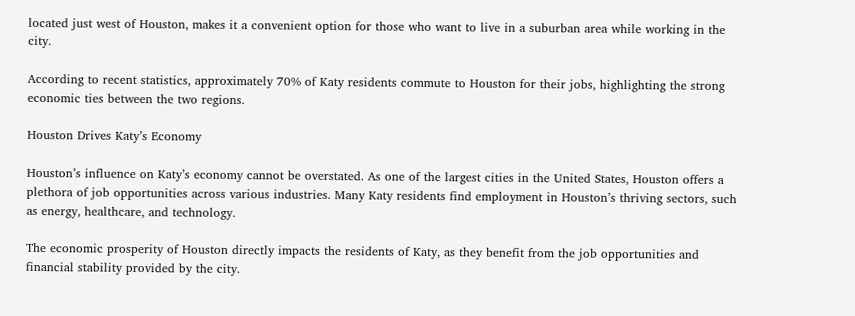located just west of Houston, makes it a convenient option for those who want to live in a suburban area while working in the city.

According to recent statistics, approximately 70% of Katy residents commute to Houston for their jobs, highlighting the strong economic ties between the two regions.

Houston Drives Katy’s Economy

Houston’s influence on Katy’s economy cannot be overstated. As one of the largest cities in the United States, Houston offers a plethora of job opportunities across various industries. Many Katy residents find employment in Houston’s thriving sectors, such as energy, healthcare, and technology.

The economic prosperity of Houston directly impacts the residents of Katy, as they benefit from the job opportunities and financial stability provided by the city.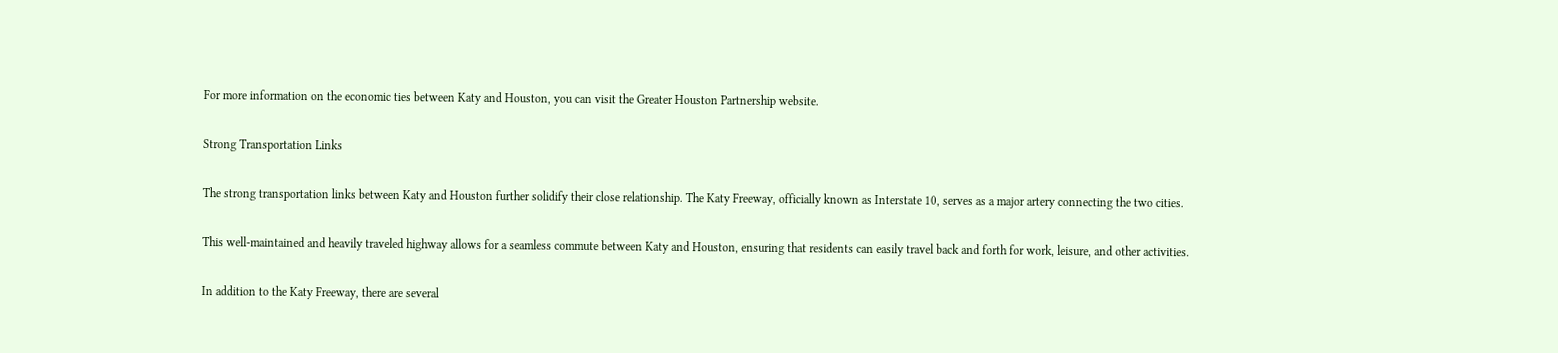For more information on the economic ties between Katy and Houston, you can visit the Greater Houston Partnership website.

Strong Transportation Links

The strong transportation links between Katy and Houston further solidify their close relationship. The Katy Freeway, officially known as Interstate 10, serves as a major artery connecting the two cities.

This well-maintained and heavily traveled highway allows for a seamless commute between Katy and Houston, ensuring that residents can easily travel back and forth for work, leisure, and other activities.

In addition to the Katy Freeway, there are several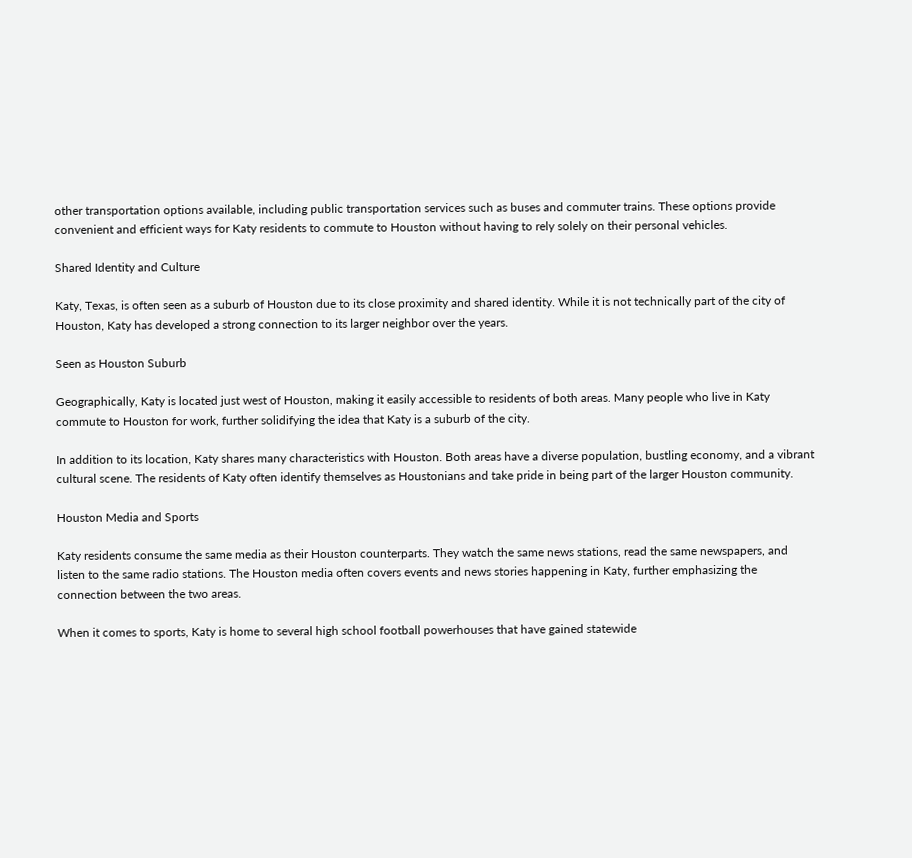other transportation options available, including public transportation services such as buses and commuter trains. These options provide convenient and efficient ways for Katy residents to commute to Houston without having to rely solely on their personal vehicles.

Shared Identity and Culture

Katy, Texas, is often seen as a suburb of Houston due to its close proximity and shared identity. While it is not technically part of the city of Houston, Katy has developed a strong connection to its larger neighbor over the years.

Seen as Houston Suburb

Geographically, Katy is located just west of Houston, making it easily accessible to residents of both areas. Many people who live in Katy commute to Houston for work, further solidifying the idea that Katy is a suburb of the city.

In addition to its location, Katy shares many characteristics with Houston. Both areas have a diverse population, bustling economy, and a vibrant cultural scene. The residents of Katy often identify themselves as Houstonians and take pride in being part of the larger Houston community.

Houston Media and Sports

Katy residents consume the same media as their Houston counterparts. They watch the same news stations, read the same newspapers, and listen to the same radio stations. The Houston media often covers events and news stories happening in Katy, further emphasizing the connection between the two areas.

When it comes to sports, Katy is home to several high school football powerhouses that have gained statewide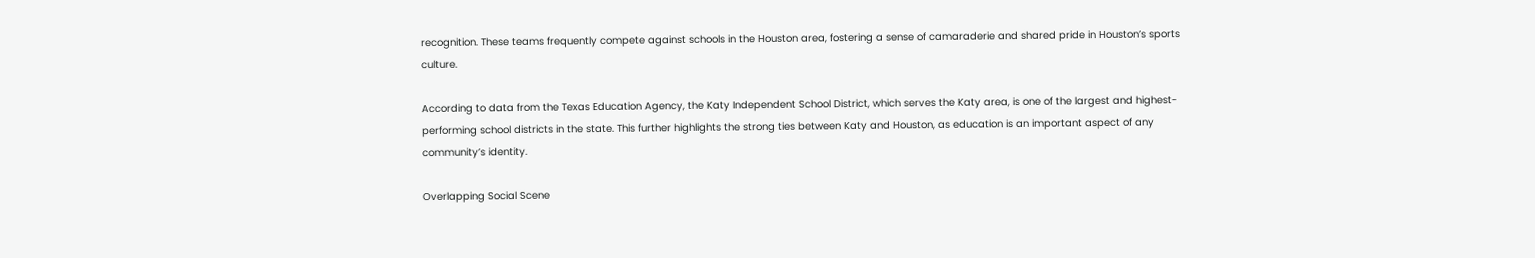recognition. These teams frequently compete against schools in the Houston area, fostering a sense of camaraderie and shared pride in Houston’s sports culture.

According to data from the Texas Education Agency, the Katy Independent School District, which serves the Katy area, is one of the largest and highest-performing school districts in the state. This further highlights the strong ties between Katy and Houston, as education is an important aspect of any community’s identity.

Overlapping Social Scene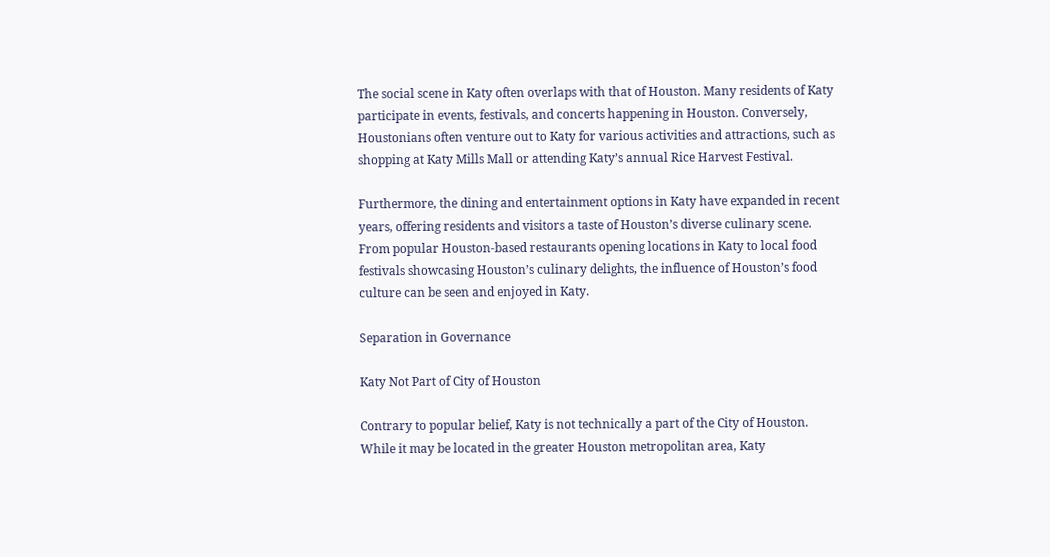The social scene in Katy often overlaps with that of Houston. Many residents of Katy participate in events, festivals, and concerts happening in Houston. Conversely, Houstonians often venture out to Katy for various activities and attractions, such as shopping at Katy Mills Mall or attending Katy’s annual Rice Harvest Festival.

Furthermore, the dining and entertainment options in Katy have expanded in recent years, offering residents and visitors a taste of Houston’s diverse culinary scene. From popular Houston-based restaurants opening locations in Katy to local food festivals showcasing Houston’s culinary delights, the influence of Houston’s food culture can be seen and enjoyed in Katy.

Separation in Governance

Katy Not Part of City of Houston

Contrary to popular belief, Katy is not technically a part of the City of Houston. While it may be located in the greater Houston metropolitan area, Katy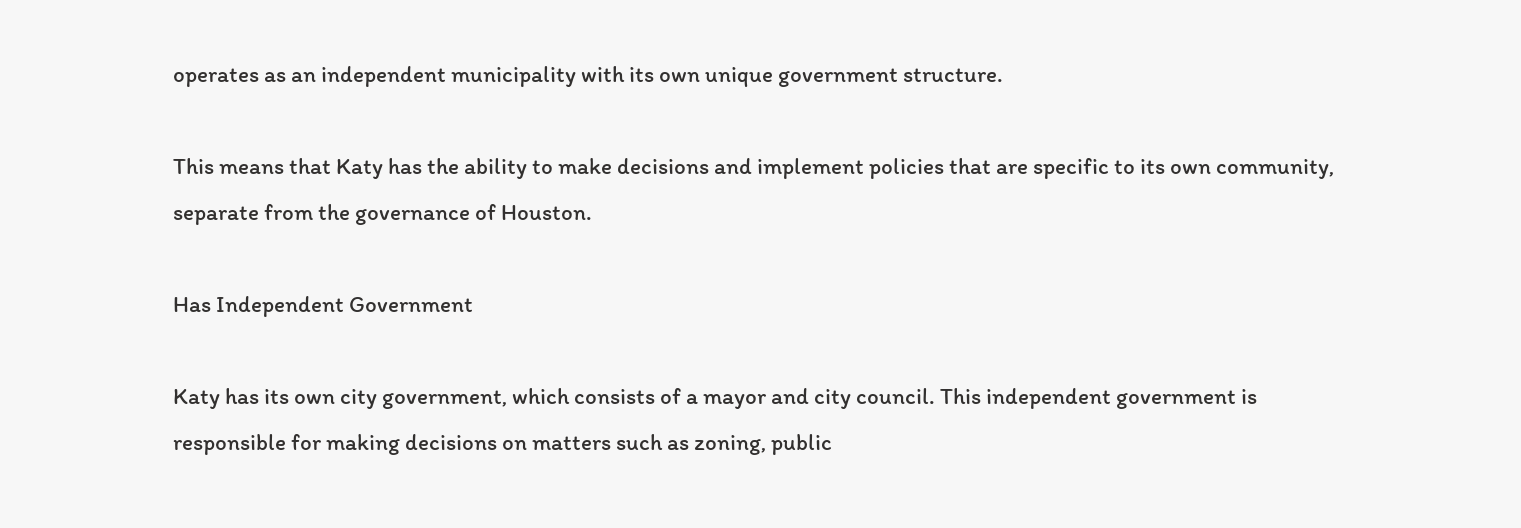operates as an independent municipality with its own unique government structure.

This means that Katy has the ability to make decisions and implement policies that are specific to its own community, separate from the governance of Houston.

Has Independent Government

Katy has its own city government, which consists of a mayor and city council. This independent government is responsible for making decisions on matters such as zoning, public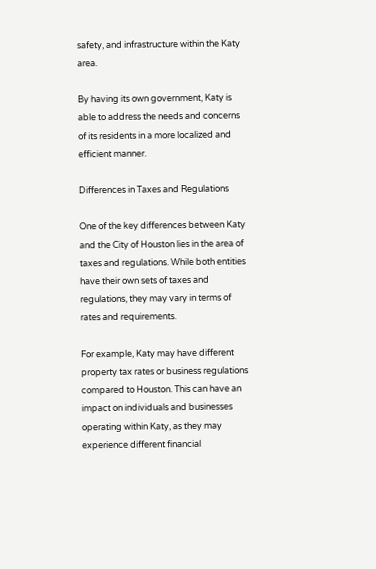safety, and infrastructure within the Katy area.

By having its own government, Katy is able to address the needs and concerns of its residents in a more localized and efficient manner.

Differences in Taxes and Regulations

One of the key differences between Katy and the City of Houston lies in the area of taxes and regulations. While both entities have their own sets of taxes and regulations, they may vary in terms of rates and requirements.

For example, Katy may have different property tax rates or business regulations compared to Houston. This can have an impact on individuals and businesses operating within Katy, as they may experience different financial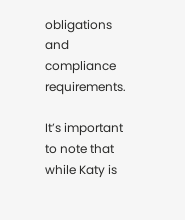obligations and compliance requirements.

It’s important to note that while Katy is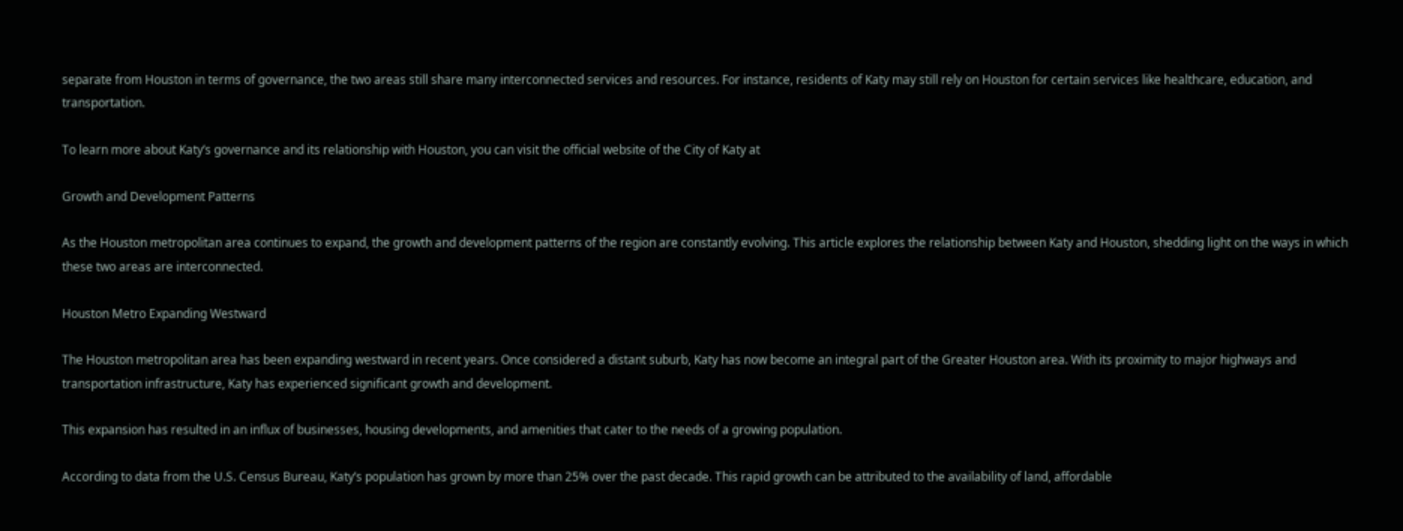separate from Houston in terms of governance, the two areas still share many interconnected services and resources. For instance, residents of Katy may still rely on Houston for certain services like healthcare, education, and transportation.

To learn more about Katy’s governance and its relationship with Houston, you can visit the official website of the City of Katy at

Growth and Development Patterns

As the Houston metropolitan area continues to expand, the growth and development patterns of the region are constantly evolving. This article explores the relationship between Katy and Houston, shedding light on the ways in which these two areas are interconnected.

Houston Metro Expanding Westward

The Houston metropolitan area has been expanding westward in recent years. Once considered a distant suburb, Katy has now become an integral part of the Greater Houston area. With its proximity to major highways and transportation infrastructure, Katy has experienced significant growth and development.

This expansion has resulted in an influx of businesses, housing developments, and amenities that cater to the needs of a growing population.

According to data from the U.S. Census Bureau, Katy’s population has grown by more than 25% over the past decade. This rapid growth can be attributed to the availability of land, affordable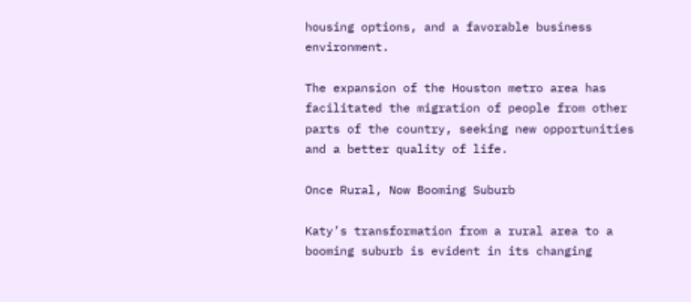housing options, and a favorable business environment.

The expansion of the Houston metro area has facilitated the migration of people from other parts of the country, seeking new opportunities and a better quality of life.

Once Rural, Now Booming Suburb

Katy’s transformation from a rural area to a booming suburb is evident in its changing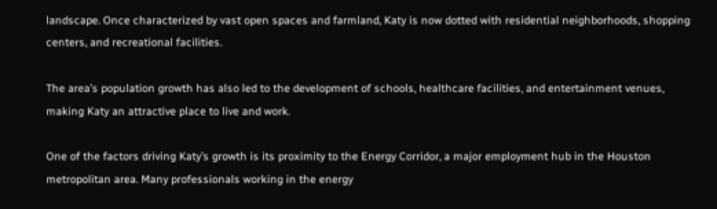landscape. Once characterized by vast open spaces and farmland, Katy is now dotted with residential neighborhoods, shopping centers, and recreational facilities.

The area’s population growth has also led to the development of schools, healthcare facilities, and entertainment venues, making Katy an attractive place to live and work.

One of the factors driving Katy’s growth is its proximity to the Energy Corridor, a major employment hub in the Houston metropolitan area. Many professionals working in the energy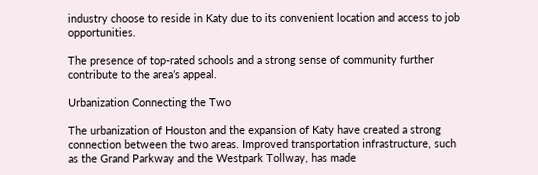industry choose to reside in Katy due to its convenient location and access to job opportunities.

The presence of top-rated schools and a strong sense of community further contribute to the area’s appeal.

Urbanization Connecting the Two

The urbanization of Houston and the expansion of Katy have created a strong connection between the two areas. Improved transportation infrastructure, such as the Grand Parkway and the Westpark Tollway, has made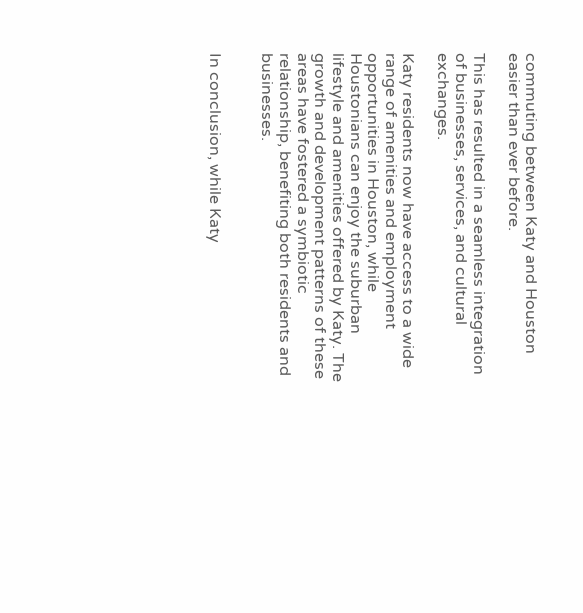commuting between Katy and Houston easier than ever before.

This has resulted in a seamless integration of businesses, services, and cultural exchanges.

Katy residents now have access to a wide range of amenities and employment opportunities in Houston, while Houstonians can enjoy the suburban lifestyle and amenities offered by Katy. The growth and development patterns of these areas have fostered a symbiotic relationship, benefiting both residents and businesses.


In conclusion, while Katy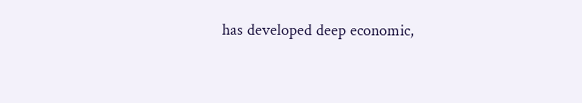has developed deep economic,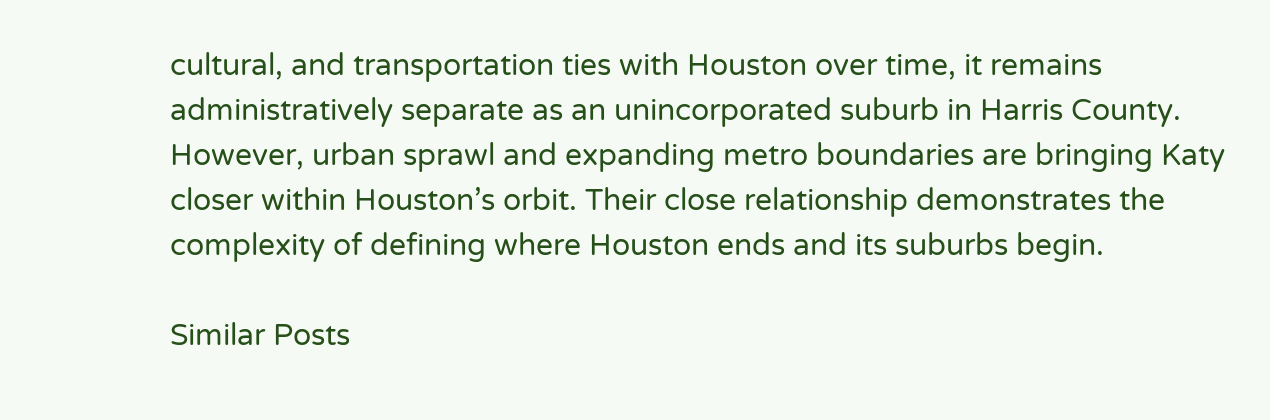cultural, and transportation ties with Houston over time, it remains administratively separate as an unincorporated suburb in Harris County. However, urban sprawl and expanding metro boundaries are bringing Katy closer within Houston’s orbit. Their close relationship demonstrates the complexity of defining where Houston ends and its suburbs begin.

Similar Posts